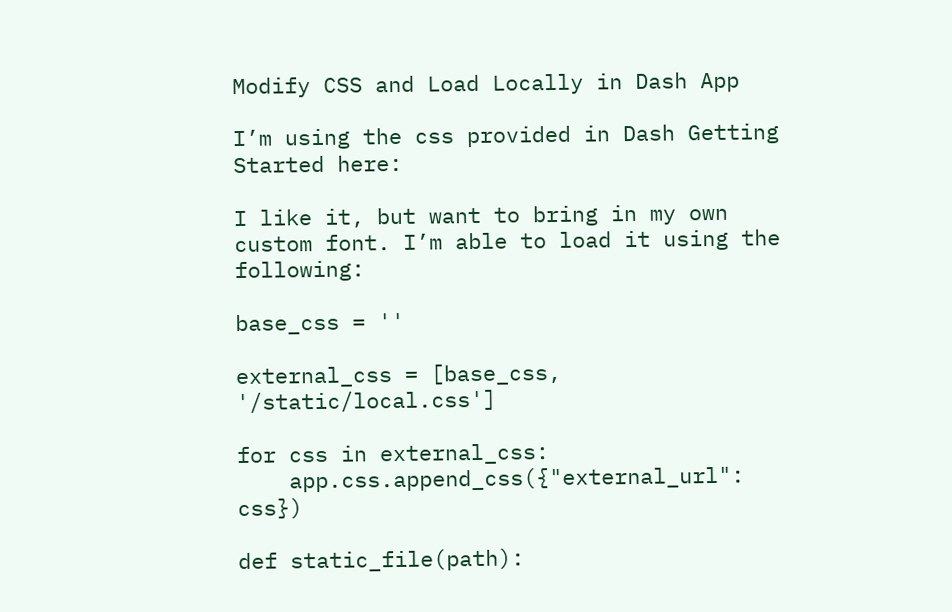Modify CSS and Load Locally in Dash App

I’m using the css provided in Dash Getting Started here:

I like it, but want to bring in my own custom font. I’m able to load it using the following:

base_css = ''

external_css = [base_css, '/static/local.css']

for css in external_css:
    app.css.append_css({"external_url": css})

def static_file(path):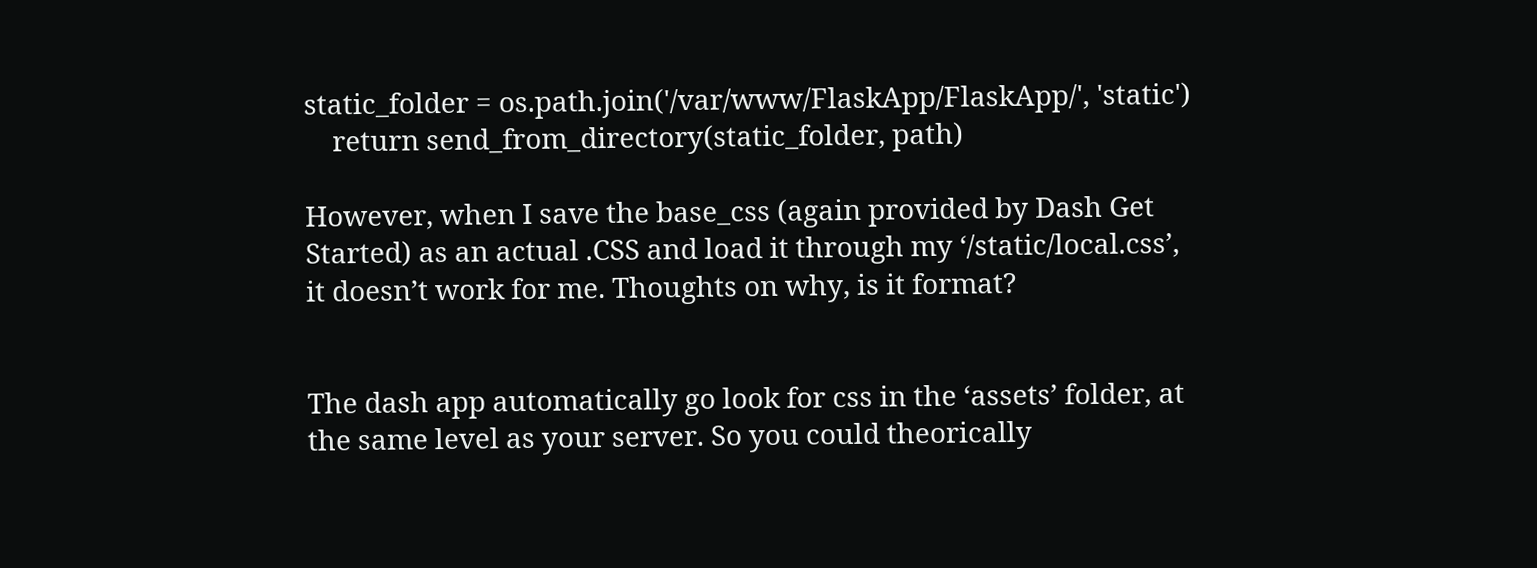static_folder = os.path.join('/var/www/FlaskApp/FlaskApp/', 'static')
    return send_from_directory(static_folder, path)

However, when I save the base_css (again provided by Dash Get Started) as an actual .CSS and load it through my ‘/static/local.css’, it doesn’t work for me. Thoughts on why, is it format?


The dash app automatically go look for css in the ‘assets’ folder, at the same level as your server. So you could theorically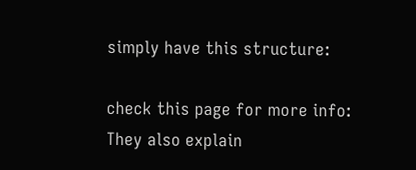simply have this structure:

check this page for more info:
They also explain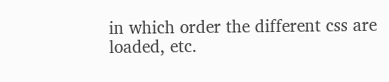in which order the different css are loaded, etc.